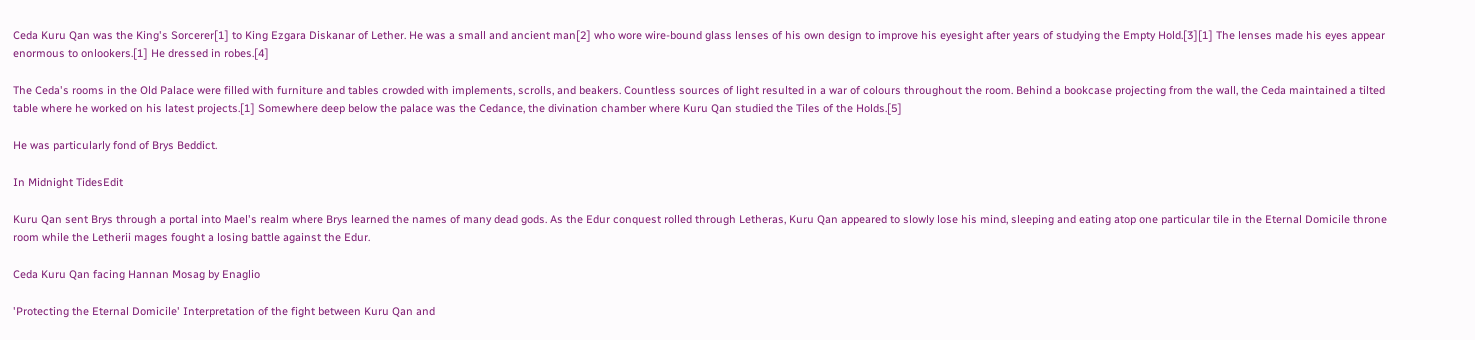Ceda Kuru Qan was the King's Sorcerer[1] to King Ezgara Diskanar of Lether. He was a small and ancient man[2] who wore wire-bound glass lenses of his own design to improve his eyesight after years of studying the Empty Hold.[3][1] The lenses made his eyes appear enormous to onlookers.[1] He dressed in robes.[4]

The Ceda's rooms in the Old Palace were filled with furniture and tables crowded with implements, scrolls, and beakers. Countless sources of light resulted in a war of colours throughout the room. Behind a bookcase projecting from the wall, the Ceda maintained a tilted table where he worked on his latest projects.[1] Somewhere deep below the palace was the Cedance, the divination chamber where Kuru Qan studied the Tiles of the Holds.[5]

He was particularly fond of Brys Beddict.

In Midnight TidesEdit

Kuru Qan sent Brys through a portal into Mael's realm where Brys learned the names of many dead gods. As the Edur conquest rolled through Letheras, Kuru Qan appeared to slowly lose his mind, sleeping and eating atop one particular tile in the Eternal Domicile throne room while the Letherii mages fought a losing battle against the Edur.

Ceda Kuru Qan facing Hannan Mosag by Enaglio

'Protecting the Eternal Domicile' Interpretation of the fight between Kuru Qan and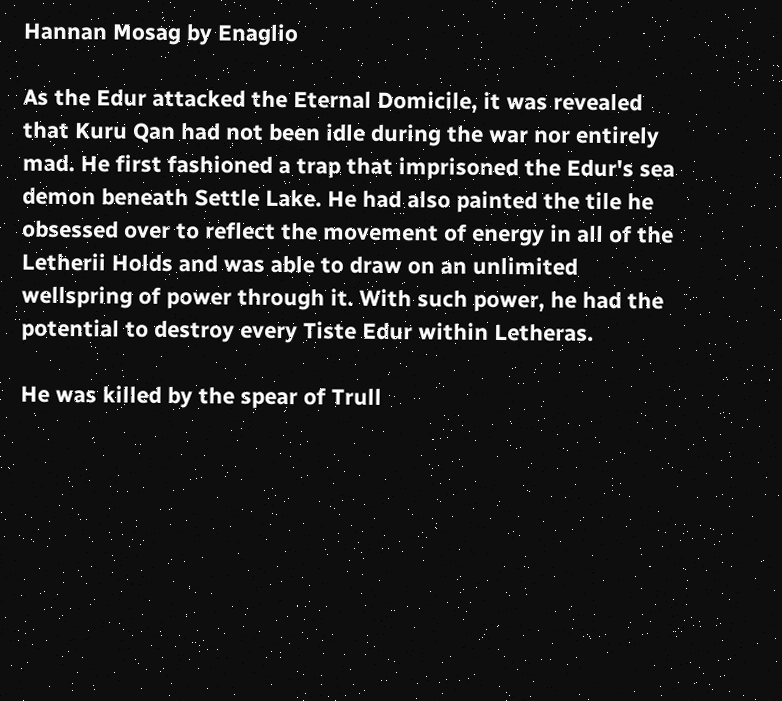Hannan Mosag by Enaglio

As the Edur attacked the Eternal Domicile, it was revealed that Kuru Qan had not been idle during the war nor entirely mad. He first fashioned a trap that imprisoned the Edur's sea demon beneath Settle Lake. He had also painted the tile he obsessed over to reflect the movement of energy in all of the Letherii Holds and was able to draw on an unlimited wellspring of power through it. With such power, he had the potential to destroy every Tiste Edur within Letheras.

He was killed by the spear of Trull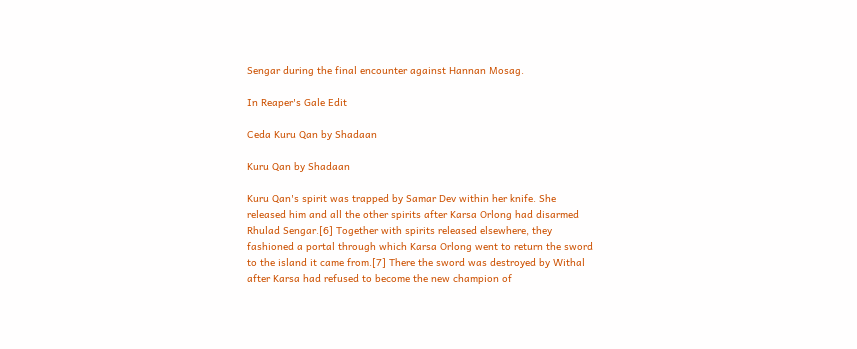Sengar during the final encounter against Hannan Mosag.

In Reaper's Gale Edit

Ceda Kuru Qan by Shadaan

Kuru Qan by Shadaan

Kuru Qan's spirit was trapped by Samar Dev within her knife. She released him and all the other spirits after Karsa Orlong had disarmed Rhulad Sengar.[6] Together with spirits released elsewhere, they fashioned a portal through which Karsa Orlong went to return the sword to the island it came from.[7] There the sword was destroyed by Withal after Karsa had refused to become the new champion of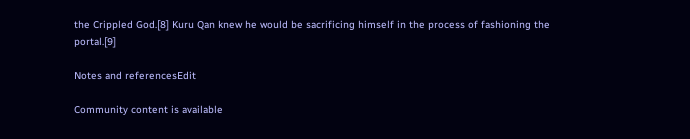the Crippled God.[8] Kuru Qan knew he would be sacrificing himself in the process of fashioning the portal.[9]

Notes and referencesEdit

Community content is available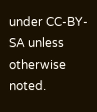under CC-BY-SA unless otherwise noted.